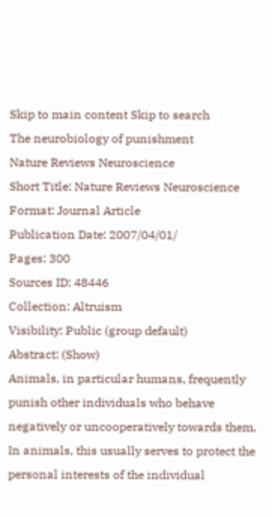Skip to main content Skip to search
The neurobiology of punishment
Nature Reviews Neuroscience
Short Title: Nature Reviews Neuroscience
Format: Journal Article
Publication Date: 2007/04/01/
Pages: 300
Sources ID: 48446
Collection: Altruism
Visibility: Public (group default)
Abstract: (Show)
Animals, in particular humans, frequently punish other individuals who behave negatively or uncooperatively towards them. In animals, this usually serves to protect the personal interests of the individual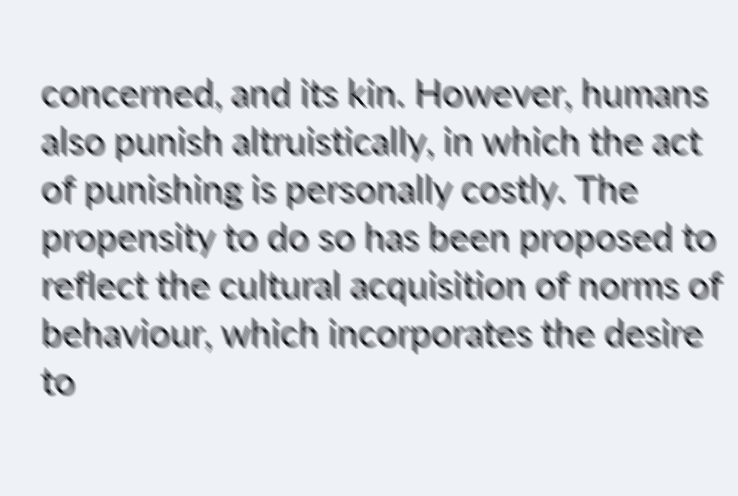concerned, and its kin. However, humans also punish altruistically, in which the act of punishing is personally costly. The propensity to do so has been proposed to reflect the cultural acquisition of norms of behaviour, which incorporates the desire to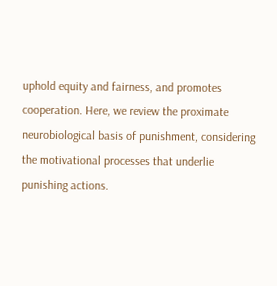uphold equity and fairness, and promotes cooperation. Here, we review the proximate neurobiological basis of punishment, considering the motivational processes that underlie punishing actions.